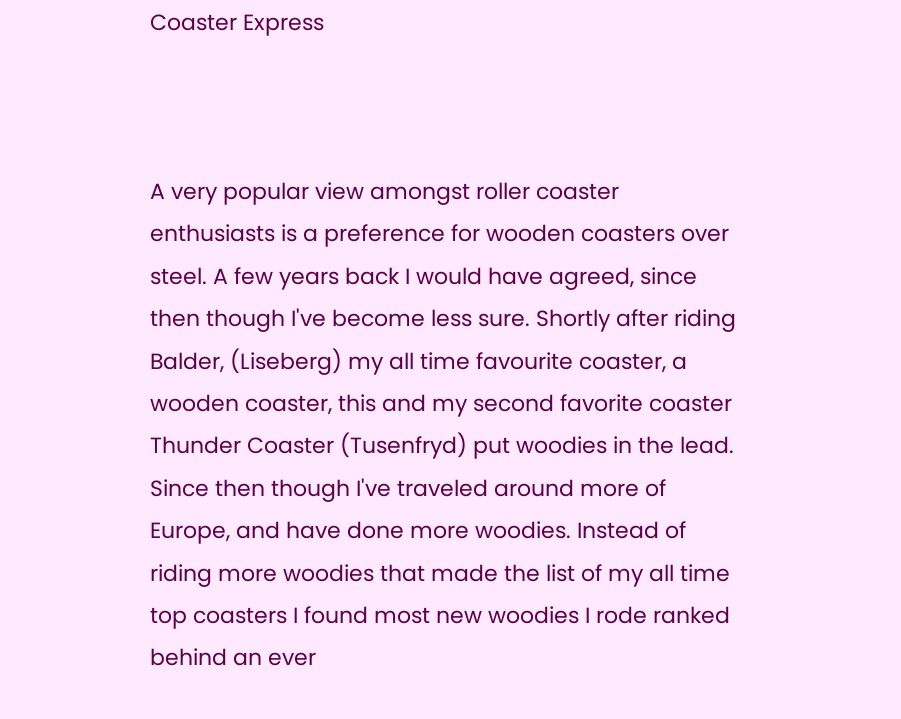Coaster Express



A very popular view amongst roller coaster enthusiasts is a preference for wooden coasters over steel. A few years back I would have agreed, since then though I've become less sure. Shortly after riding Balder, (Liseberg) my all time favourite coaster, a wooden coaster, this and my second favorite coaster Thunder Coaster (Tusenfryd) put woodies in the lead. Since then though I've traveled around more of Europe, and have done more woodies. Instead of riding more woodies that made the list of my all time top coasters I found most new woodies I rode ranked behind an ever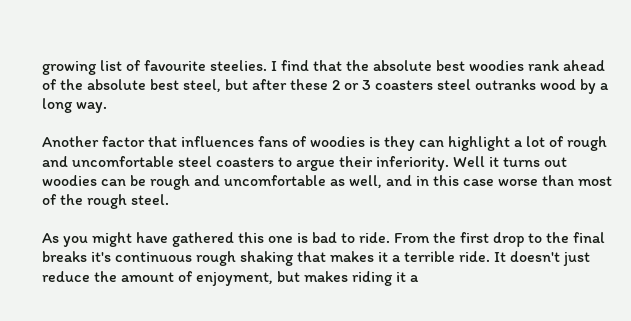growing list of favourite steelies. I find that the absolute best woodies rank ahead of the absolute best steel, but after these 2 or 3 coasters steel outranks wood by a long way.

Another factor that influences fans of woodies is they can highlight a lot of rough and uncomfortable steel coasters to argue their inferiority. Well it turns out woodies can be rough and uncomfortable as well, and in this case worse than most of the rough steel.

As you might have gathered this one is bad to ride. From the first drop to the final breaks it's continuous rough shaking that makes it a terrible ride. It doesn't just reduce the amount of enjoyment, but makes riding it a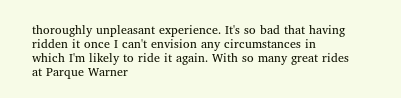thoroughly unpleasant experience. It's so bad that having ridden it once I can't envision any circumstances in which I'm likely to ride it again. With so many great rides at Parque Warner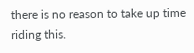there is no reason to take up time riding this.